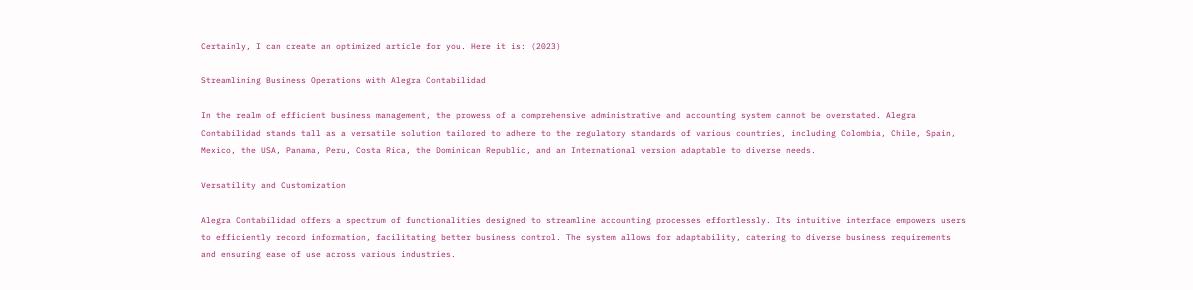Certainly, I can create an optimized article for you. Here it is: (2023)

Streamlining Business Operations with Alegra Contabilidad

In the realm of efficient business management, the prowess of a comprehensive administrative and accounting system cannot be overstated. Alegra Contabilidad stands tall as a versatile solution tailored to adhere to the regulatory standards of various countries, including Colombia, Chile, Spain, Mexico, the USA, Panama, Peru, Costa Rica, the Dominican Republic, and an International version adaptable to diverse needs.

Versatility and Customization

Alegra Contabilidad offers a spectrum of functionalities designed to streamline accounting processes effortlessly. Its intuitive interface empowers users to efficiently record information, facilitating better business control. The system allows for adaptability, catering to diverse business requirements and ensuring ease of use across various industries.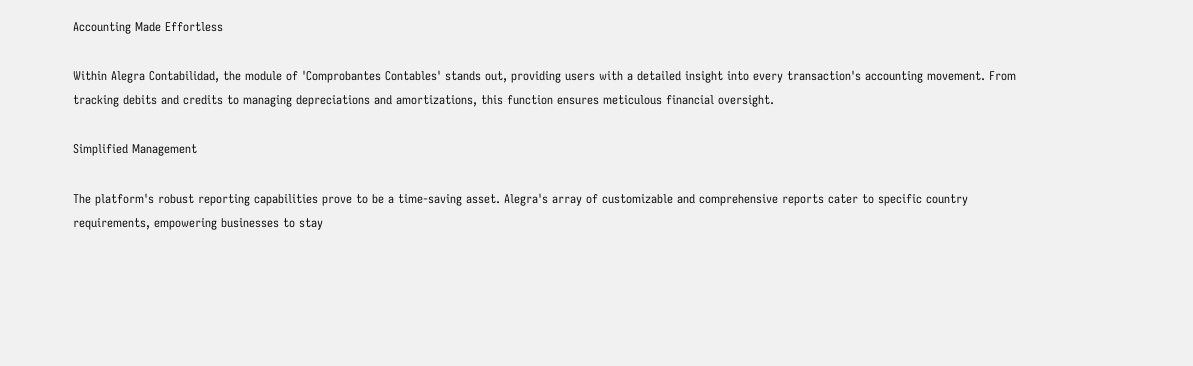Accounting Made Effortless

Within Alegra Contabilidad, the module of 'Comprobantes Contables' stands out, providing users with a detailed insight into every transaction's accounting movement. From tracking debits and credits to managing depreciations and amortizations, this function ensures meticulous financial oversight.

Simplified Management

The platform's robust reporting capabilities prove to be a time-saving asset. Alegra's array of customizable and comprehensive reports cater to specific country requirements, empowering businesses to stay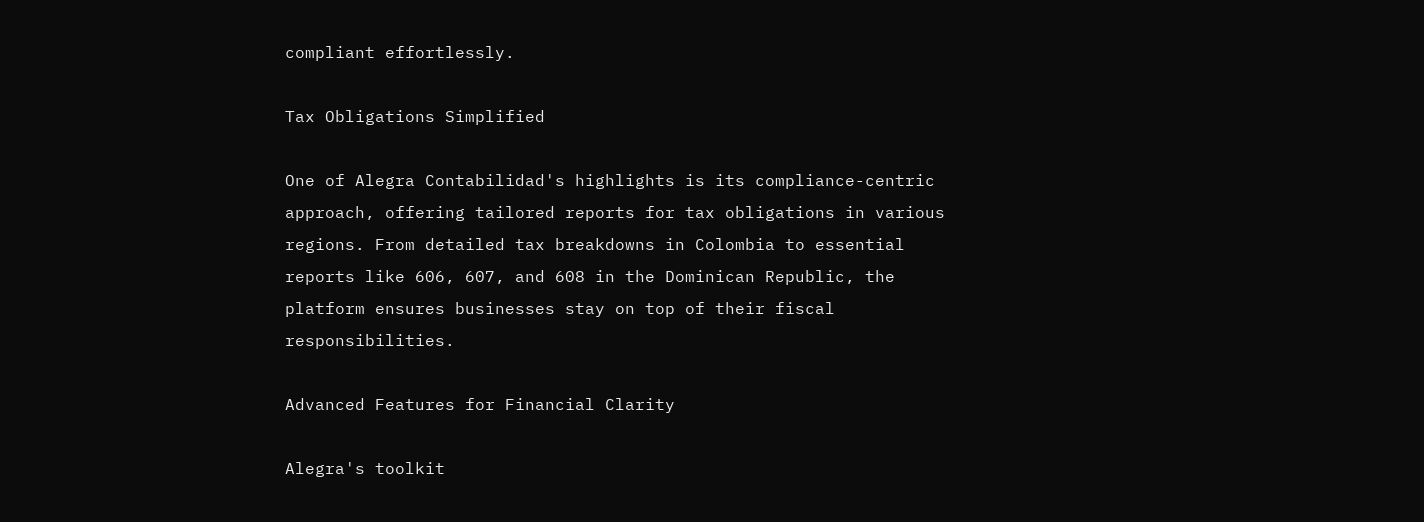compliant effortlessly.

Tax Obligations Simplified

One of Alegra Contabilidad's highlights is its compliance-centric approach, offering tailored reports for tax obligations in various regions. From detailed tax breakdowns in Colombia to essential reports like 606, 607, and 608 in the Dominican Republic, the platform ensures businesses stay on top of their fiscal responsibilities.

Advanced Features for Financial Clarity

Alegra's toolkit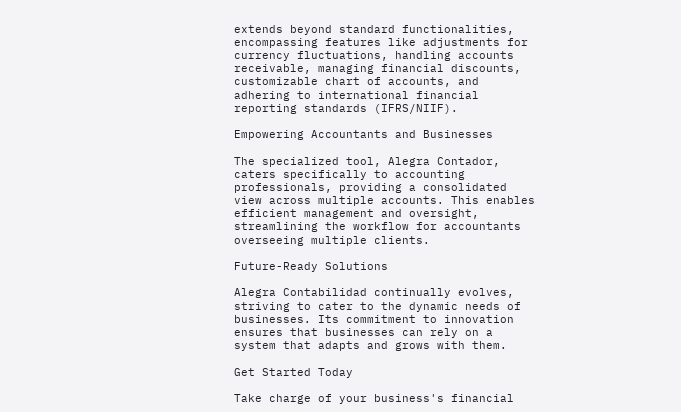extends beyond standard functionalities, encompassing features like adjustments for currency fluctuations, handling accounts receivable, managing financial discounts, customizable chart of accounts, and adhering to international financial reporting standards (IFRS/NIIF).

Empowering Accountants and Businesses

The specialized tool, Alegra Contador, caters specifically to accounting professionals, providing a consolidated view across multiple accounts. This enables efficient management and oversight, streamlining the workflow for accountants overseeing multiple clients.

Future-Ready Solutions

Alegra Contabilidad continually evolves, striving to cater to the dynamic needs of businesses. Its commitment to innovation ensures that businesses can rely on a system that adapts and grows with them.

Get Started Today

Take charge of your business's financial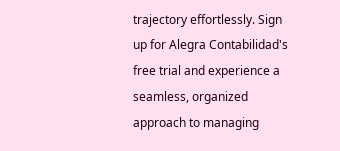trajectory effortlessly. Sign up for Alegra Contabilidad's free trial and experience a seamless, organized approach to managing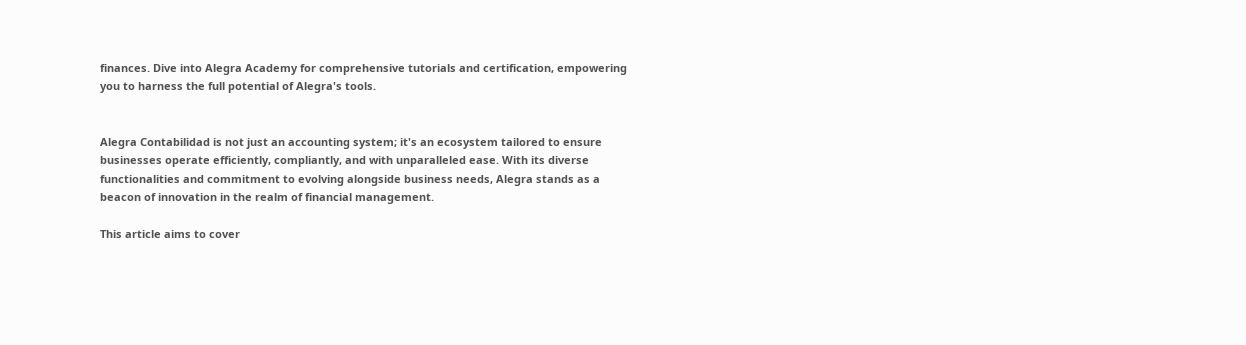finances. Dive into Alegra Academy for comprehensive tutorials and certification, empowering you to harness the full potential of Alegra's tools.


Alegra Contabilidad is not just an accounting system; it's an ecosystem tailored to ensure businesses operate efficiently, compliantly, and with unparalleled ease. With its diverse functionalities and commitment to evolving alongside business needs, Alegra stands as a beacon of innovation in the realm of financial management.

This article aims to cover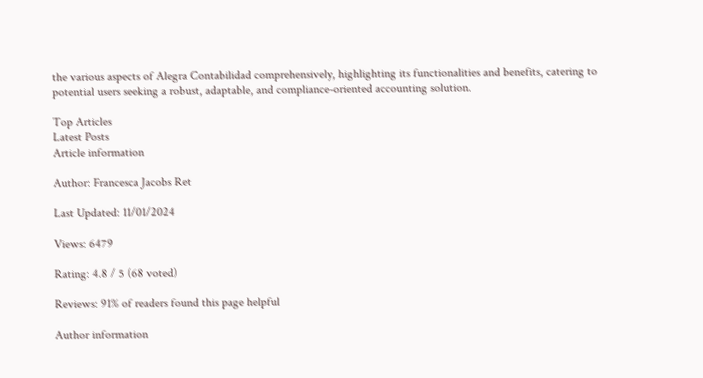the various aspects of Alegra Contabilidad comprehensively, highlighting its functionalities and benefits, catering to potential users seeking a robust, adaptable, and compliance-oriented accounting solution.

Top Articles
Latest Posts
Article information

Author: Francesca Jacobs Ret

Last Updated: 11/01/2024

Views: 6479

Rating: 4.8 / 5 (68 voted)

Reviews: 91% of readers found this page helpful

Author information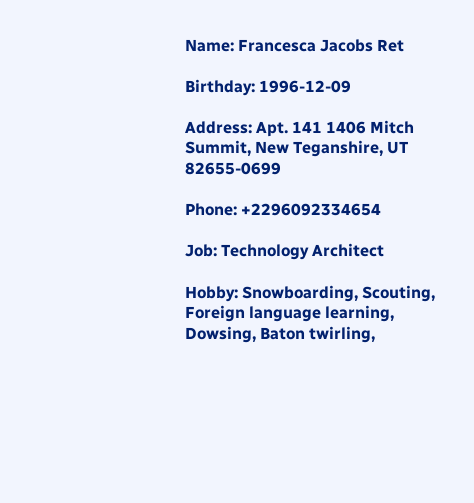Name: Francesca Jacobs Ret

Birthday: 1996-12-09

Address: Apt. 141 1406 Mitch Summit, New Teganshire, UT 82655-0699

Phone: +2296092334654

Job: Technology Architect

Hobby: Snowboarding, Scouting, Foreign language learning, Dowsing, Baton twirling,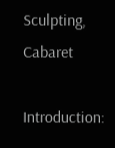Sculpting, Cabaret

Introduction: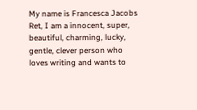My name is Francesca Jacobs Ret, I am a innocent, super, beautiful, charming, lucky, gentle, clever person who loves writing and wants to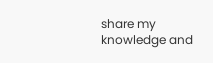share my knowledge and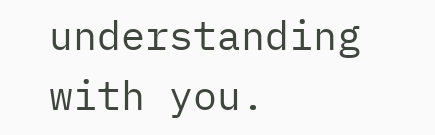understanding with you.